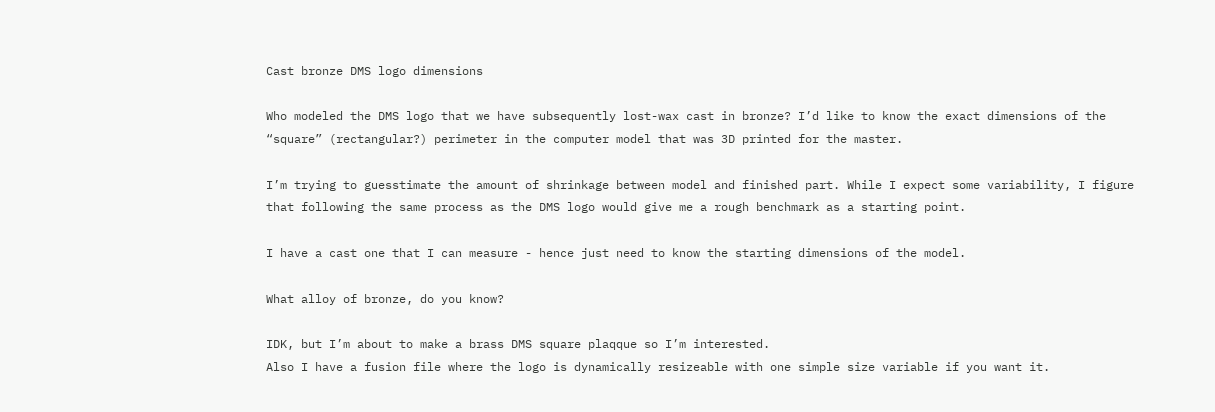Cast bronze DMS logo dimensions

Who modeled the DMS logo that we have subsequently lost-wax cast in bronze? I’d like to know the exact dimensions of the “square” (rectangular?) perimeter in the computer model that was 3D printed for the master.

I’m trying to guesstimate the amount of shrinkage between model and finished part. While I expect some variability, I figure that following the same process as the DMS logo would give me a rough benchmark as a starting point.

I have a cast one that I can measure - hence just need to know the starting dimensions of the model.

What alloy of bronze, do you know?

IDK, but I’m about to make a brass DMS square plaqque so I’m interested.
Also I have a fusion file where the logo is dynamically resizeable with one simple size variable if you want it.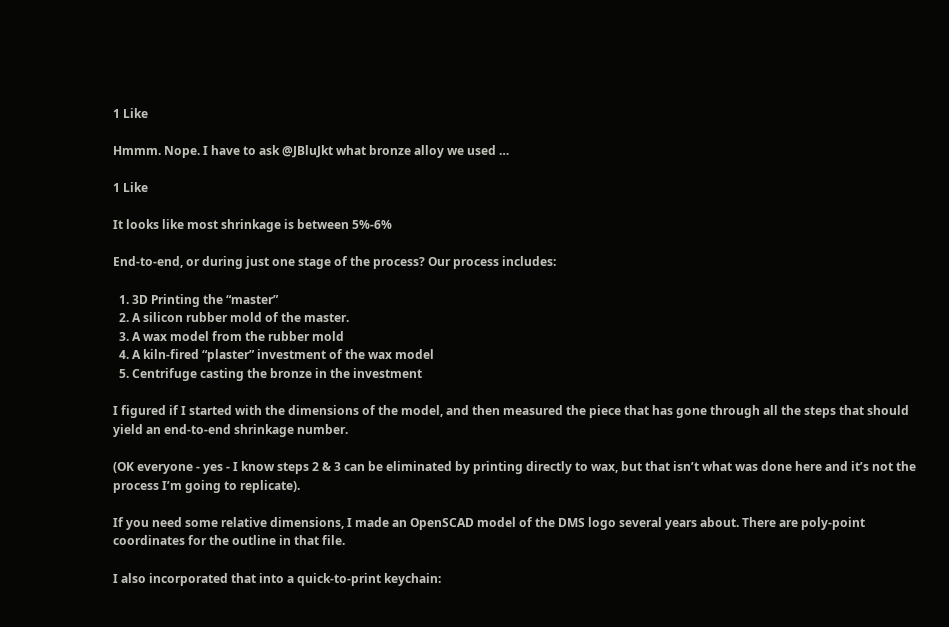1 Like

Hmmm. Nope. I have to ask @JBluJkt what bronze alloy we used …

1 Like

It looks like most shrinkage is between 5%-6%

End-to-end, or during just one stage of the process? Our process includes:

  1. 3D Printing the “master”
  2. A silicon rubber mold of the master.
  3. A wax model from the rubber mold
  4. A kiln-fired “plaster” investment of the wax model
  5. Centrifuge casting the bronze in the investment

I figured if I started with the dimensions of the model, and then measured the piece that has gone through all the steps that should yield an end-to-end shrinkage number.

(OK everyone - yes - I know steps 2 & 3 can be eliminated by printing directly to wax, but that isn’t what was done here and it’s not the process I’m going to replicate).

If you need some relative dimensions, I made an OpenSCAD model of the DMS logo several years about. There are poly-point coordinates for the outline in that file.

I also incorporated that into a quick-to-print keychain: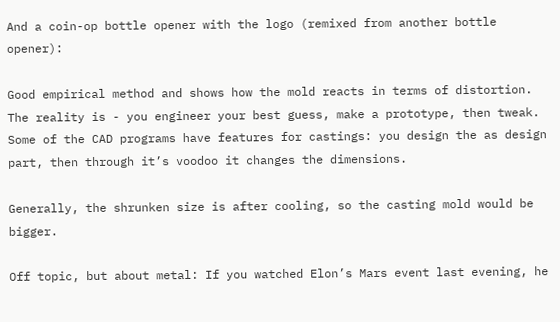And a coin-op bottle opener with the logo (remixed from another bottle opener):

Good empirical method and shows how the mold reacts in terms of distortion. The reality is - you engineer your best guess, make a prototype, then tweak. Some of the CAD programs have features for castings: you design the as design part, then through it’s voodoo it changes the dimensions.

Generally, the shrunken size is after cooling, so the casting mold would be bigger.

Off topic, but about metal: If you watched Elon’s Mars event last evening, he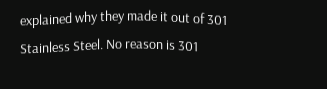explained why they made it out of 301 Stainless Steel. No reason is 301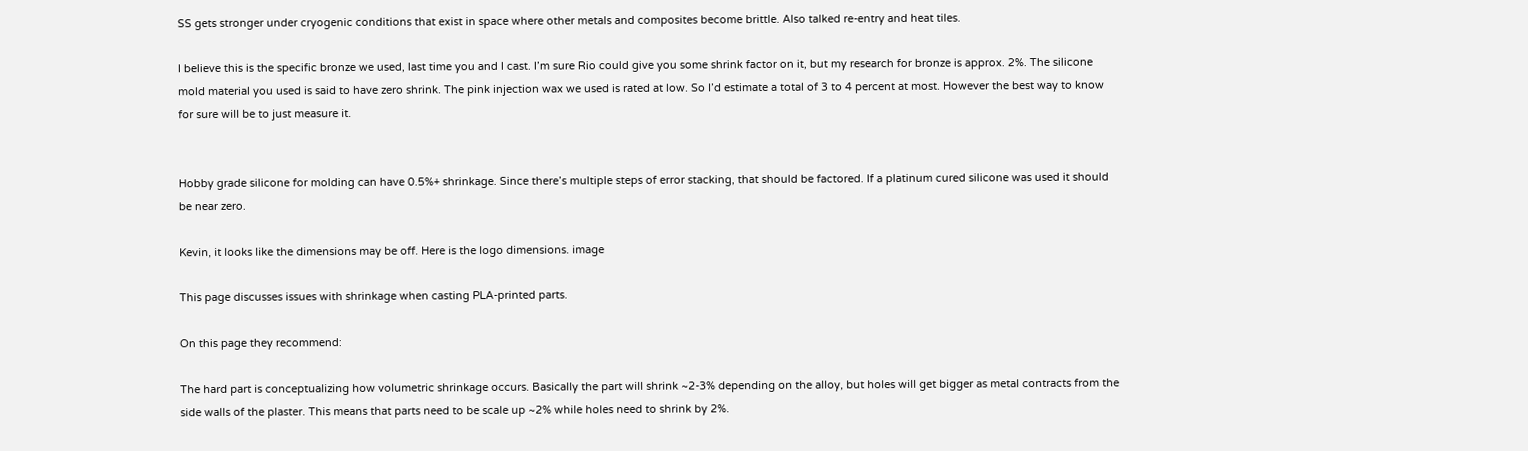SS gets stronger under cryogenic conditions that exist in space where other metals and composites become brittle. Also talked re-entry and heat tiles.

I believe this is the specific bronze we used, last time you and I cast. I’m sure Rio could give you some shrink factor on it, but my research for bronze is approx. 2%. The silicone mold material you used is said to have zero shrink. The pink injection wax we used is rated at low. So I’d estimate a total of 3 to 4 percent at most. However the best way to know for sure will be to just measure it.


Hobby grade silicone for molding can have 0.5%+ shrinkage. Since there’s multiple steps of error stacking, that should be factored. If a platinum cured silicone was used it should be near zero.

Kevin, it looks like the dimensions may be off. Here is the logo dimensions. image

This page discusses issues with shrinkage when casting PLA-printed parts.

On this page they recommend:

The hard part is conceptualizing how volumetric shrinkage occurs. Basically the part will shrink ~2-3% depending on the alloy, but holes will get bigger as metal contracts from the side walls of the plaster. This means that parts need to be scale up ~2% while holes need to shrink by 2%.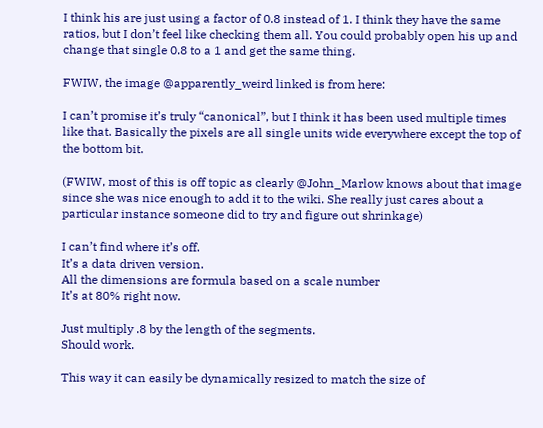I think his are just using a factor of 0.8 instead of 1. I think they have the same ratios, but I don’t feel like checking them all. You could probably open his up and change that single 0.8 to a 1 and get the same thing.

FWIW, the image @apparently_weird linked is from here:

I can’t promise it’s truly “canonical”, but I think it has been used multiple times like that. Basically the pixels are all single units wide everywhere except the top of the bottom bit.

(FWIW, most of this is off topic as clearly @John_Marlow knows about that image since she was nice enough to add it to the wiki. She really just cares about a particular instance someone did to try and figure out shrinkage)

I can’t find where it’s off.
It’s a data driven version.
All the dimensions are formula based on a scale number
It’s at 80% right now.

Just multiply .8 by the length of the segments.
Should work.

This way it can easily be dynamically resized to match the size of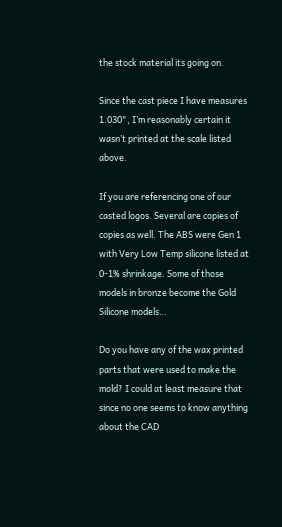the stock material its going on.

Since the cast piece I have measures 1.030", I’m reasonably certain it wasn’t printed at the scale listed above.

If you are referencing one of our casted logos. Several are copies of copies as well. The ABS were Gen 1 with Very Low Temp silicone listed at 0-1% shrinkage. Some of those models in bronze become the Gold Silicone models…

Do you have any of the wax printed parts that were used to make the mold? I could at least measure that since no one seems to know anything about the CAD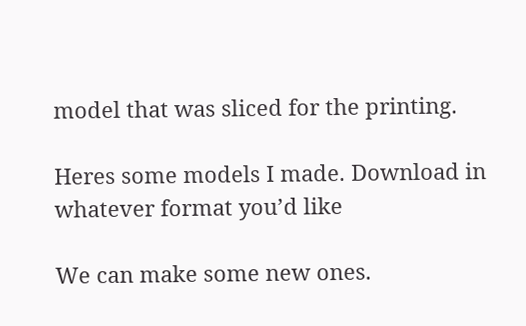model that was sliced for the printing.

Heres some models I made. Download in whatever format you’d like

We can make some new ones.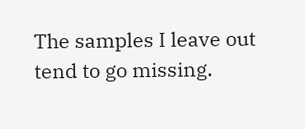The samples I leave out tend to go missing.